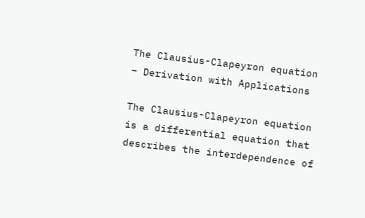The Clausius-Clapeyron equation – Derivation with Applications

The Clausius-Clapeyron equation is a differential equation that describes the interdependence of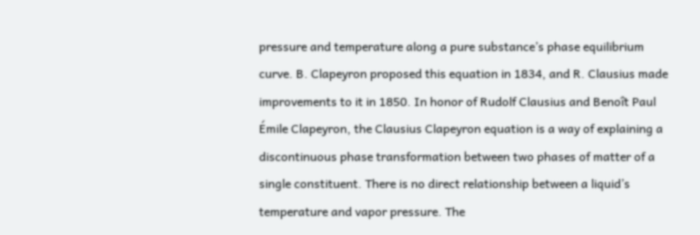pressure and temperature along a pure substance’s phase equilibrium curve. B. Clapeyron proposed this equation in 1834, and R. Clausius made improvements to it in 1850. In honor of Rudolf Clausius and Benoît Paul Émile Clapeyron, the Clausius Clapeyron equation is a way of explaining a discontinuous phase transformation between two phases of matter of a single constituent. There is no direct relationship between a liquid’s temperature and vapor pressure. The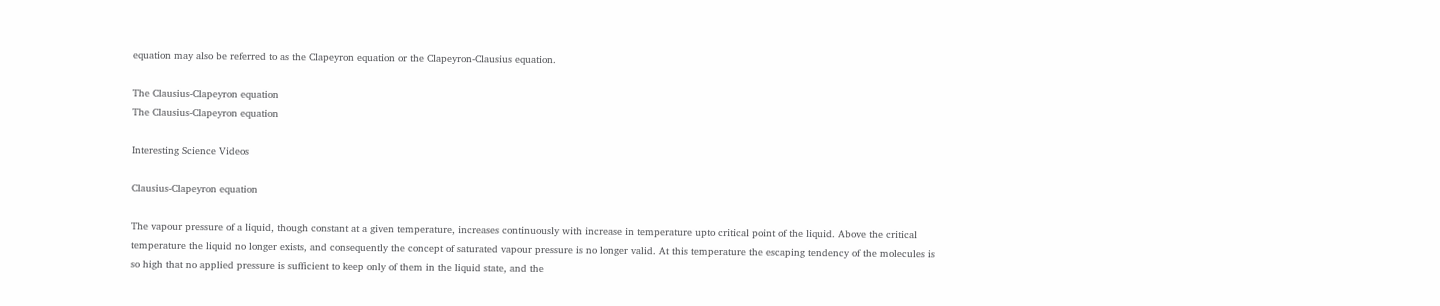equation may also be referred to as the Clapeyron equation or the Clapeyron-Clausius equation.

The Clausius-Clapeyron equation
The Clausius-Clapeyron equation

Interesting Science Videos

Clausius-Clapeyron equation

The vapour pressure of a liquid, though constant at a given temperature, increases continuously with increase in temperature upto critical point of the liquid. Above the critical temperature the liquid no longer exists, and consequently the concept of saturated vapour pressure is no longer valid. At this temperature the escaping tendency of the molecules is so high that no applied pressure is sufficient to keep only of them in the liquid state, and the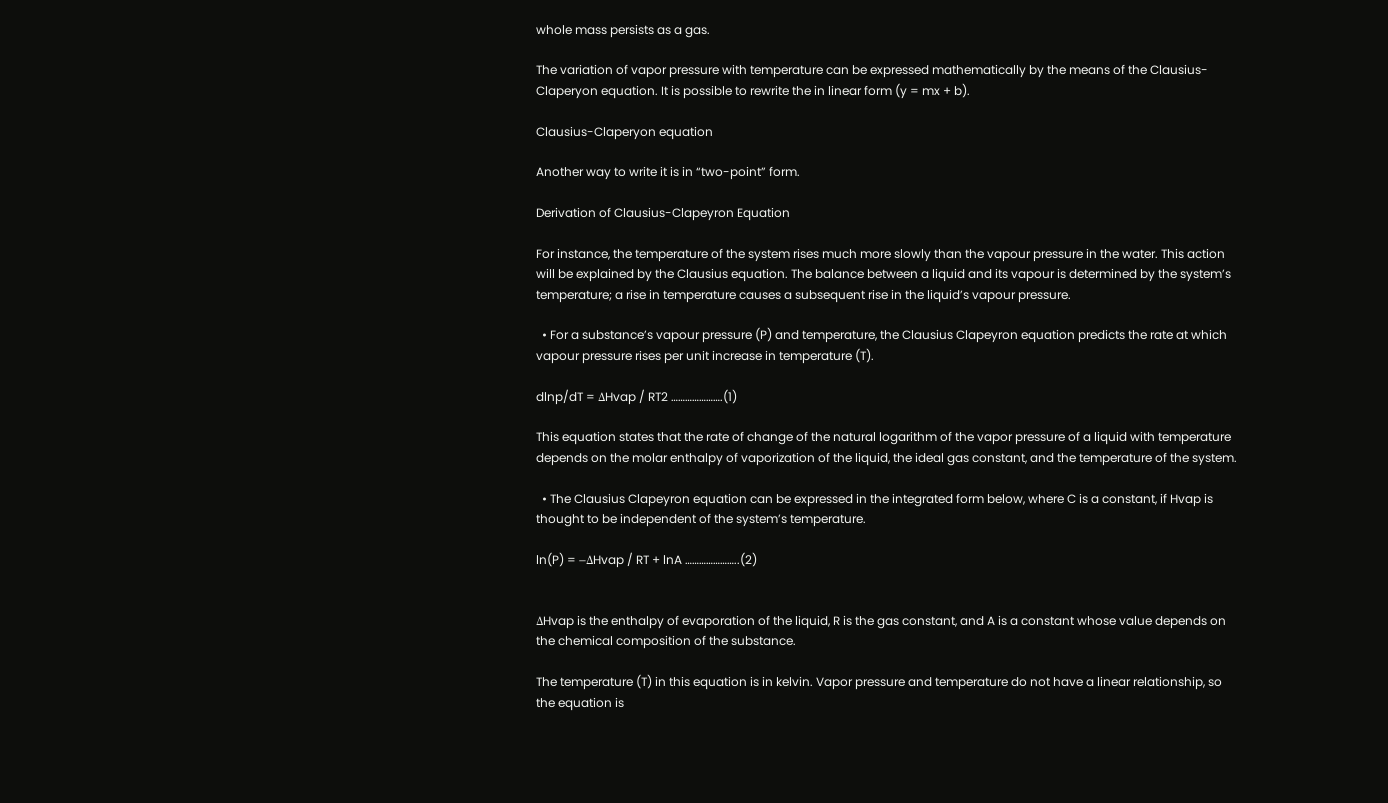whole mass persists as a gas.

The variation of vapor pressure with temperature can be expressed mathematically by the means of the Clausius-Claperyon equation. It is possible to rewrite the in linear form (y = mx + b).

Clausius-Claperyon equation

Another way to write it is in “two-point” form.

Derivation of Clausius-Clapeyron Equation

For instance, the temperature of the system rises much more slowly than the vapour pressure in the water. This action will be explained by the Clausius equation. The balance between a liquid and its vapour is determined by the system’s temperature; a rise in temperature causes a subsequent rise in the liquid’s vapour pressure.

  • For a substance’s vapour pressure (P) and temperature, the Clausius Clapeyron equation predicts the rate at which vapour pressure rises per unit increase in temperature (T).

dlnp/dT = ΔHvap / RT2 ………………….(1)

This equation states that the rate of change of the natural logarithm of the vapor pressure of a liquid with temperature depends on the molar enthalpy of vaporization of the liquid, the ideal gas constant, and the temperature of the system.

  • The Clausius Clapeyron equation can be expressed in the integrated form below, where C is a constant, if Hvap is thought to be independent of the system’s temperature.

ln(P) = −ΔHvap / RT + lnA …………………..(2)


ΔHvap is the enthalpy of evaporation of the liquid, R is the gas constant, and A is a constant whose value depends on the chemical composition of the substance.

The temperature (T) in this equation is in kelvin. Vapor pressure and temperature do not have a linear relationship, so the equation is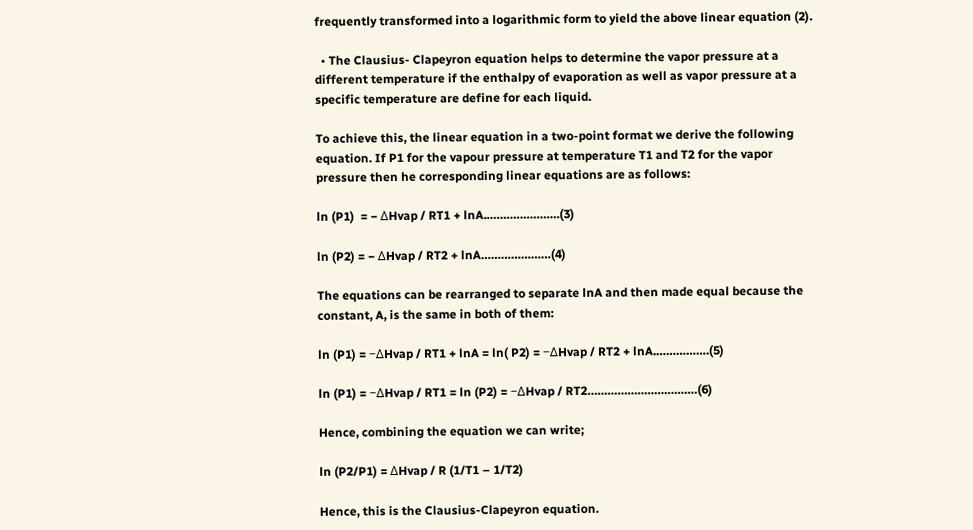frequently transformed into a logarithmic form to yield the above linear equation (2).

  • The Clausius- Clapeyron equation helps to determine the vapor pressure at a different temperature if the enthalpy of evaporation as well as vapor pressure at a specific temperature are define for each liquid.

To achieve this, the linear equation in a two-point format we derive the following equation. If P1 for the vapour pressure at temperature T1 and T2 for the vapor pressure then he corresponding linear equations are as follows:

ln (P1)  = − ΔHvap / RT1 + lnA.………………….(3)

ln (P2) = − ΔHvap / RT2 + lnA…………………(4)

The equations can be rearranged to separate lnA and then made equal because the constant, A, is the same in both of them:

ln (P1) = −ΔHvap / RT1 + lnA = ln( P2) = −ΔHvap / RT2 + lnA.…………….(5)

ln (P1) = −ΔHvap / RT1 = ln (P2) = −ΔHvap / RT2……………………………(6)

Hence, combining the equation we can write;

ln (P2/P1) = ΔHvap / R (1/T1 – 1/T2)

Hence, this is the Clausius-Clapeyron equation.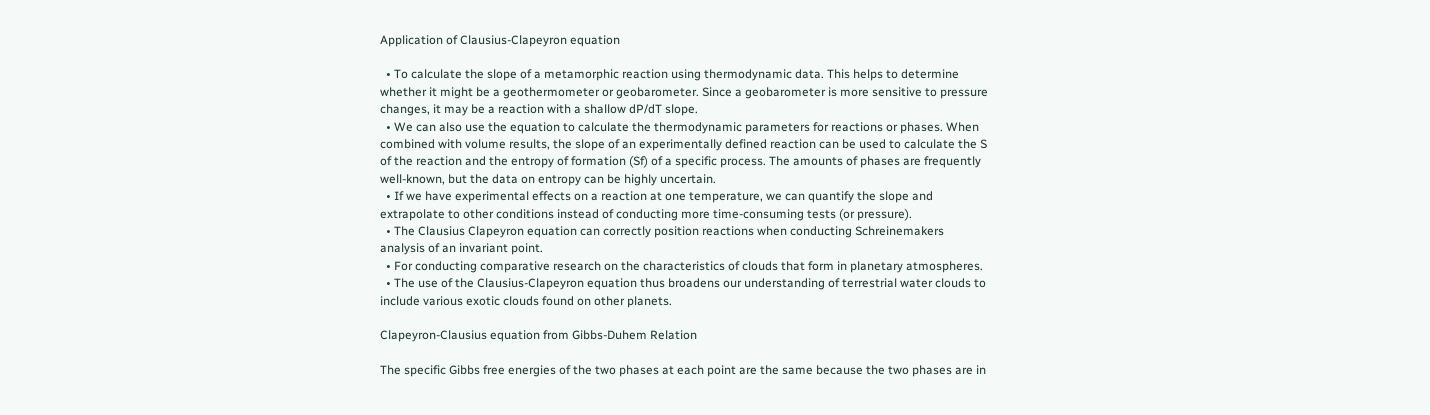Application of Clausius-Clapeyron equation

  • To calculate the slope of a metamorphic reaction using thermodynamic data. This helps to determine whether it might be a geothermometer or geobarometer. Since a geobarometer is more sensitive to pressure changes, it may be a reaction with a shallow dP/dT slope.
  • We can also use the equation to calculate the thermodynamic parameters for reactions or phases. When combined with volume results, the slope of an experimentally defined reaction can be used to calculate the S of the reaction and the entropy of formation (Sf) of a specific process. The amounts of phases are frequently well-known, but the data on entropy can be highly uncertain.
  • If we have experimental effects on a reaction at one temperature, we can quantify the slope and extrapolate to other conditions instead of conducting more time-consuming tests (or pressure).
  • The Clausius Clapeyron equation can correctly position reactions when conducting Schreinemakers analysis of an invariant point.
  • For conducting comparative research on the characteristics of clouds that form in planetary atmospheres.
  • The use of the Clausius-Clapeyron equation thus broadens our understanding of terrestrial water clouds to include various exotic clouds found on other planets.

Clapeyron-Clausius equation from Gibbs-Duhem Relation

The specific Gibbs free energies of the two phases at each point are the same because the two phases are in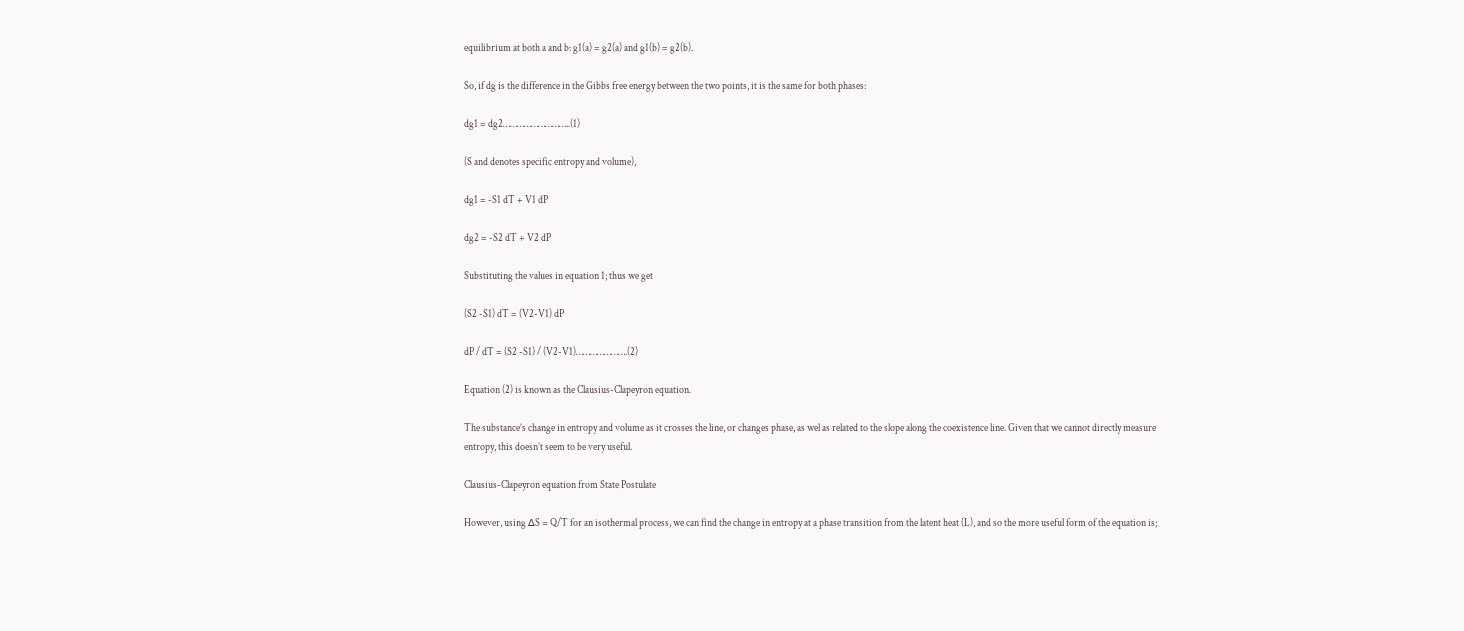equilibrium at both a and b: g1(a) = g2(a) and g1(b) = g2(b).

So, if dg is the difference in the Gibbs free energy between the two points, it is the same for both phases:

dg1 = dg2………………………..(1)

(S and denotes specific entropy and volume),

dg1 = -S1 dT + V1 dP

dg2 = -S2 dT + V2 dP

Substituting the values in equation 1; thus we get

(S2 -S1) dT = (V2-V1) dP

dP / dT = (S2 -S1) / (V2-V1)………………….(2)

Equation (2) is known as the Clausius-Clapeyron equation.

The substance’s change in entropy and volume as it crosses the line, or changes phase, as wel as related to the slope along the coexistence line. Given that we cannot directly measure entropy, this doesn’t seem to be very useful.

Clausius-Clapeyron equation from State Postulate

However, using ∆S = Q/T for an isothermal process, we can find the change in entropy at a phase transition from the latent heat (L), and so the more useful form of the equation is;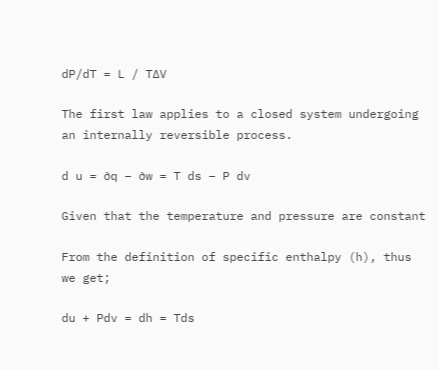dP/dT = L / T∆V

The first law applies to a closed system undergoing an internally reversible process.

d u = ∂q – ∂w = T ds – P dv

Given that the temperature and pressure are constant

From the definition of specific enthalpy (h), thus we get;

du + Pdv = dh = Tds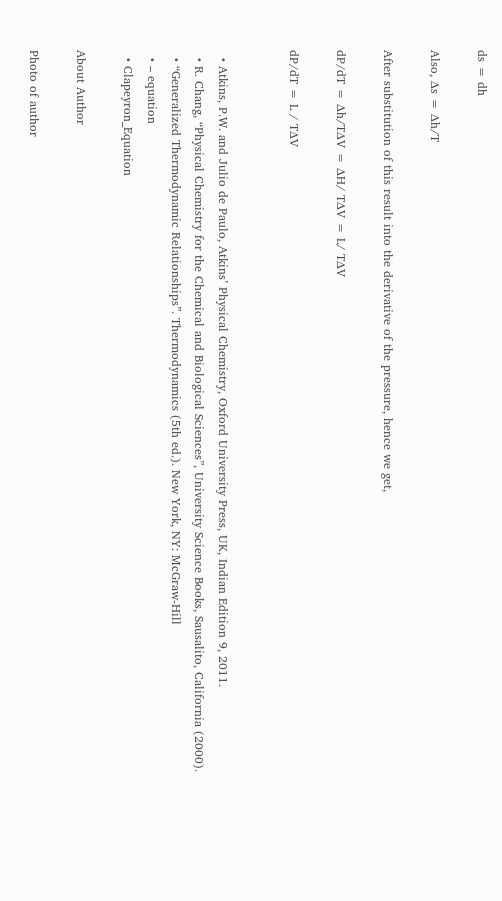ds = dh

Also, ∆s = ∆h/T

After substitution of this result into the derivative of the pressure, hence we get,

dP/dT = ∆h/T∆V = ∆H/ T∆V = L/ T∆V

dP/dT = L / T∆V


  • Atkins, P.W. and Julio de Paulo, Atkins’ Physical Chemistry, Oxford University Press, UK, Indian Edition 9, 2011.
  • R. Chang, “Physical Chemistry for the Chemical and Biological Sciences”, University Science Books, Sausalito, California (2000).
  • “Generalized Thermodynamic Relationships”. Thermodynamics (5th ed.). New York, NY: McGraw-Hill
  • – equation
  • Clapeyron_Equation

About Author

Photo of author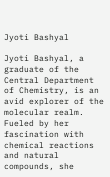Jyoti Bashyal

Jyoti Bashyal, a graduate of the Central Department of Chemistry, is an avid explorer of the molecular realm. Fueled by her fascination with chemical reactions and natural compounds, she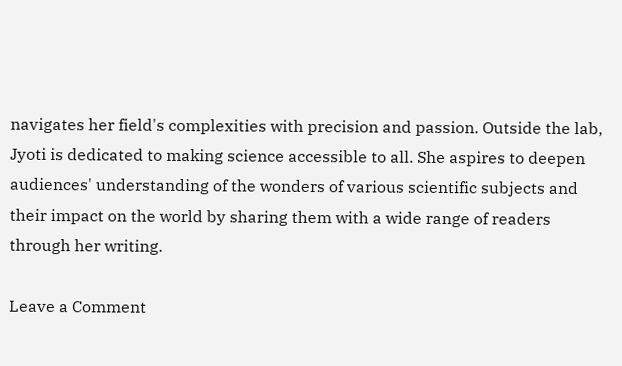navigates her field's complexities with precision and passion. Outside the lab, Jyoti is dedicated to making science accessible to all. She aspires to deepen audiences' understanding of the wonders of various scientific subjects and their impact on the world by sharing them with a wide range of readers through her writing.

Leave a Comment